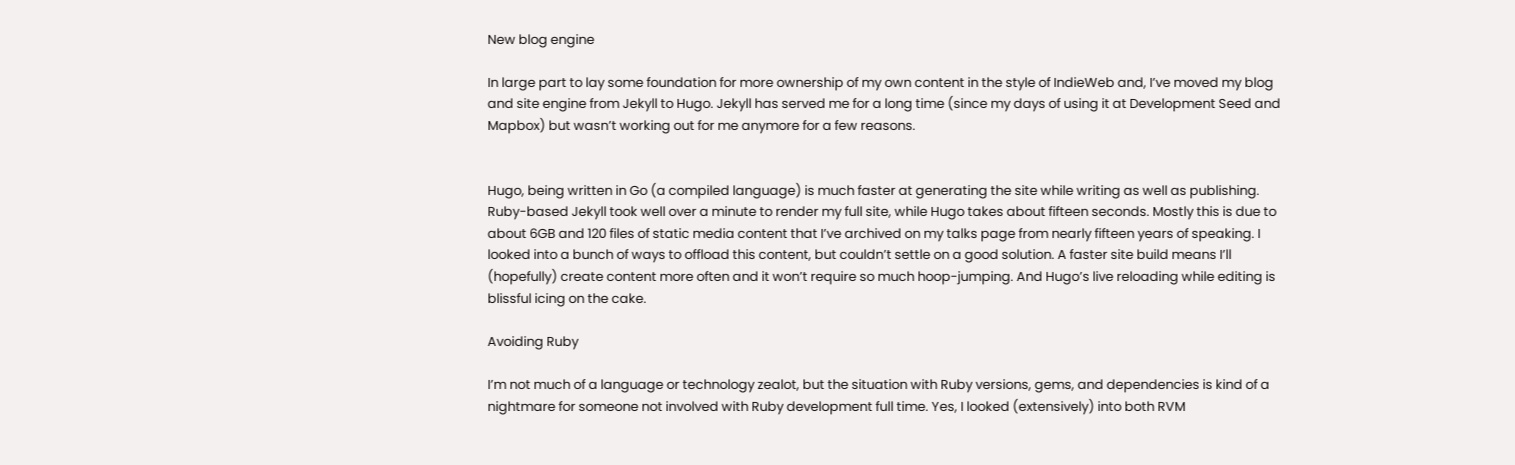New blog engine

In large part to lay some foundation for more ownership of my own content in the style of IndieWeb and, I’ve moved my blog and site engine from Jekyll to Hugo. Jekyll has served me for a long time (since my days of using it at Development Seed and Mapbox) but wasn’t working out for me anymore for a few reasons.


Hugo, being written in Go (a compiled language) is much faster at generating the site while writing as well as publishing. Ruby-based Jekyll took well over a minute to render my full site, while Hugo takes about fifteen seconds. Mostly this is due to about 6GB and 120 files of static media content that I’ve archived on my talks page from nearly fifteen years of speaking. I looked into a bunch of ways to offload this content, but couldn’t settle on a good solution. A faster site build means I’ll (hopefully) create content more often and it won’t require so much hoop-jumping. And Hugo’s live reloading while editing is blissful icing on the cake.

Avoiding Ruby

I’m not much of a language or technology zealot, but the situation with Ruby versions, gems, and dependencies is kind of a nightmare for someone not involved with Ruby development full time. Yes, I looked (extensively) into both RVM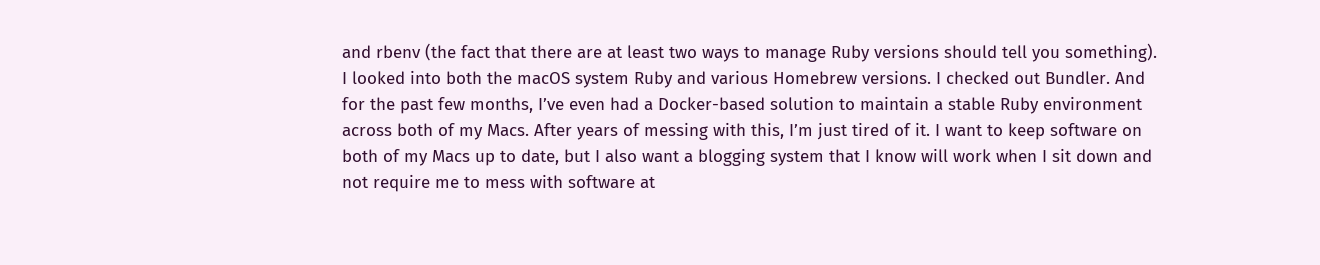and rbenv (the fact that there are at least two ways to manage Ruby versions should tell you something). I looked into both the macOS system Ruby and various Homebrew versions. I checked out Bundler. And for the past few months, I’ve even had a Docker-based solution to maintain a stable Ruby environment across both of my Macs. After years of messing with this, I’m just tired of it. I want to keep software on both of my Macs up to date, but I also want a blogging system that I know will work when I sit down and not require me to mess with software at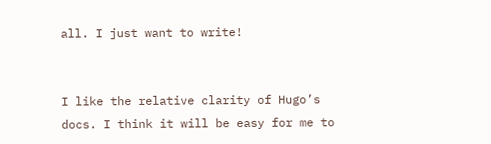all. I just want to write!


I like the relative clarity of Hugo’s docs. I think it will be easy for me to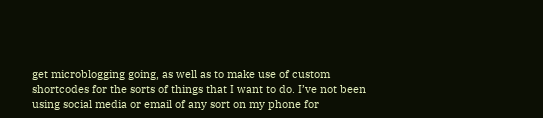get microblogging going, as well as to make use of custom shortcodes for the sorts of things that I want to do. I’ve not been using social media or email of any sort on my phone for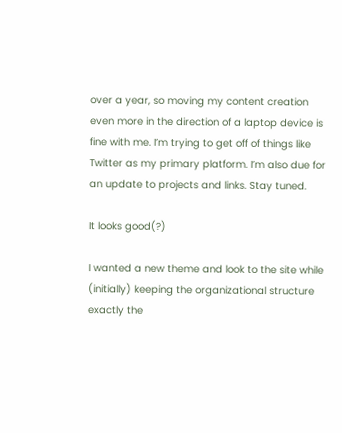over a year, so moving my content creation even more in the direction of a laptop device is fine with me. I’m trying to get off of things like Twitter as my primary platform. I’m also due for an update to projects and links. Stay tuned.

It looks good(?)

I wanted a new theme and look to the site while (initially) keeping the organizational structure exactly the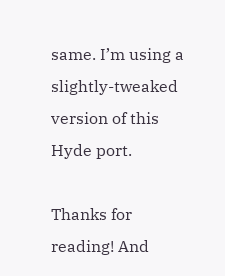same. I’m using a slightly-tweaked version of this Hyde port.

Thanks for reading! And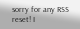sorry for any RSS reset! I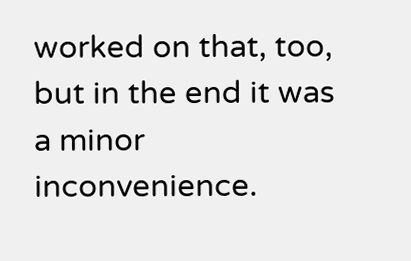worked on that, too, but in the end it was a minor inconvenience.